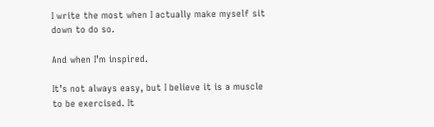I write the most when I actually make myself sit down to do so.

And when I’m inspired.

It’s not always easy, but I believe it is a muscle to be exercised. It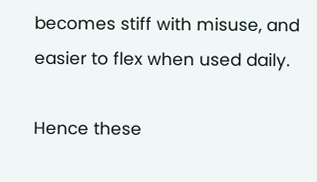becomes stiff with misuse, and easier to flex when used daily.

Hence these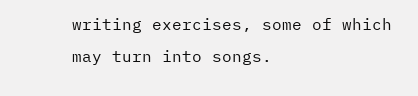writing exercises, some of which may turn into songs.